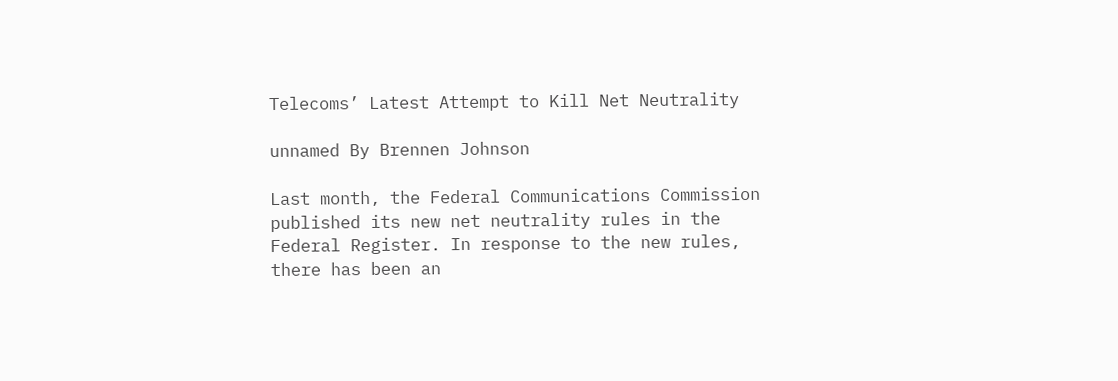Telecoms’ Latest Attempt to Kill Net Neutrality

unnamed By Brennen Johnson

Last month, the Federal Communications Commission published its new net neutrality rules in the Federal Register. In response to the new rules, there has been an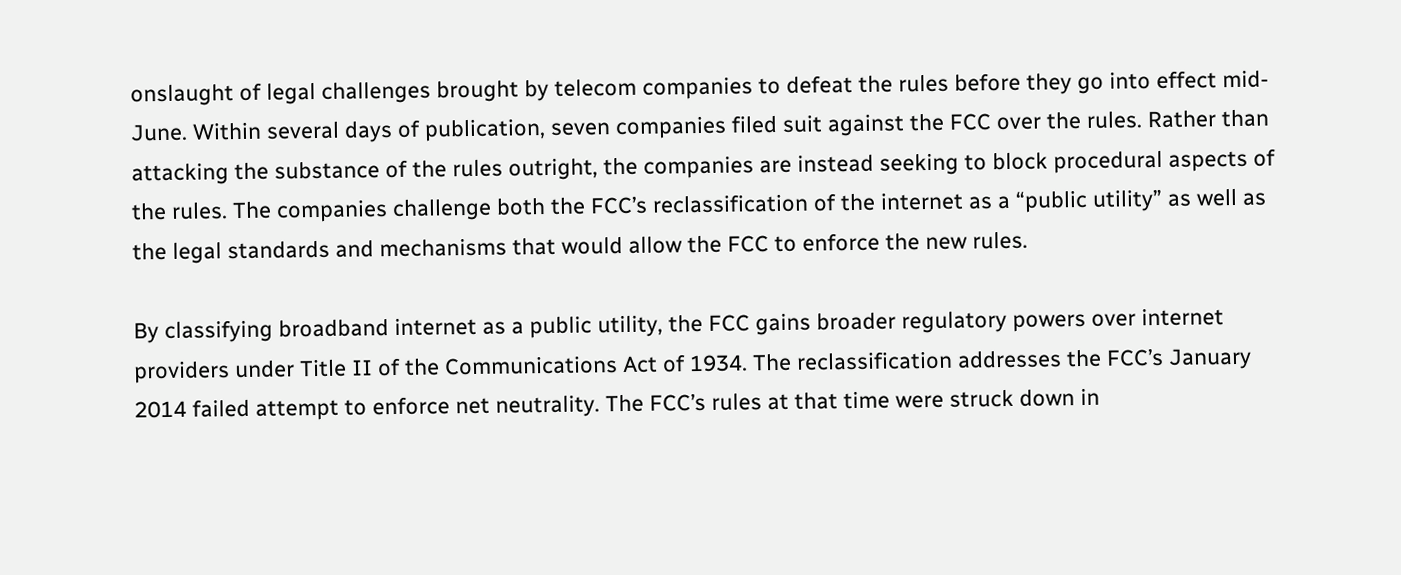onslaught of legal challenges brought by telecom companies to defeat the rules before they go into effect mid-June. Within several days of publication, seven companies filed suit against the FCC over the rules. Rather than attacking the substance of the rules outright, the companies are instead seeking to block procedural aspects of the rules. The companies challenge both the FCC’s reclassification of the internet as a “public utility” as well as the legal standards and mechanisms that would allow the FCC to enforce the new rules.

By classifying broadband internet as a public utility, the FCC gains broader regulatory powers over internet providers under Title II of the Communications Act of 1934. The reclassification addresses the FCC’s January 2014 failed attempt to enforce net neutrality. The FCC’s rules at that time were struck down in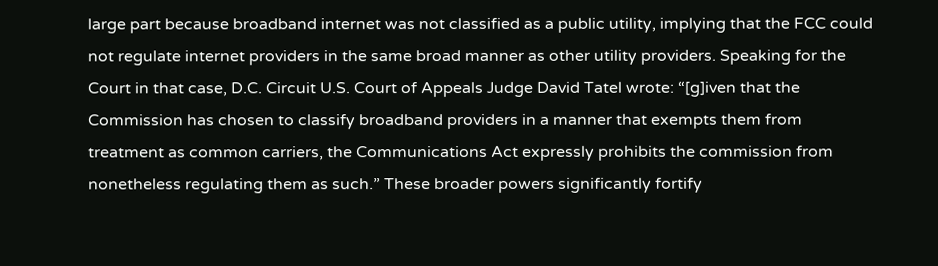large part because broadband internet was not classified as a public utility, implying that the FCC could not regulate internet providers in the same broad manner as other utility providers. Speaking for the Court in that case, D.C. Circuit U.S. Court of Appeals Judge David Tatel wrote: “[g]iven that the Commission has chosen to classify broadband providers in a manner that exempts them from treatment as common carriers, the Communications Act expressly prohibits the commission from nonetheless regulating them as such.” These broader powers significantly fortify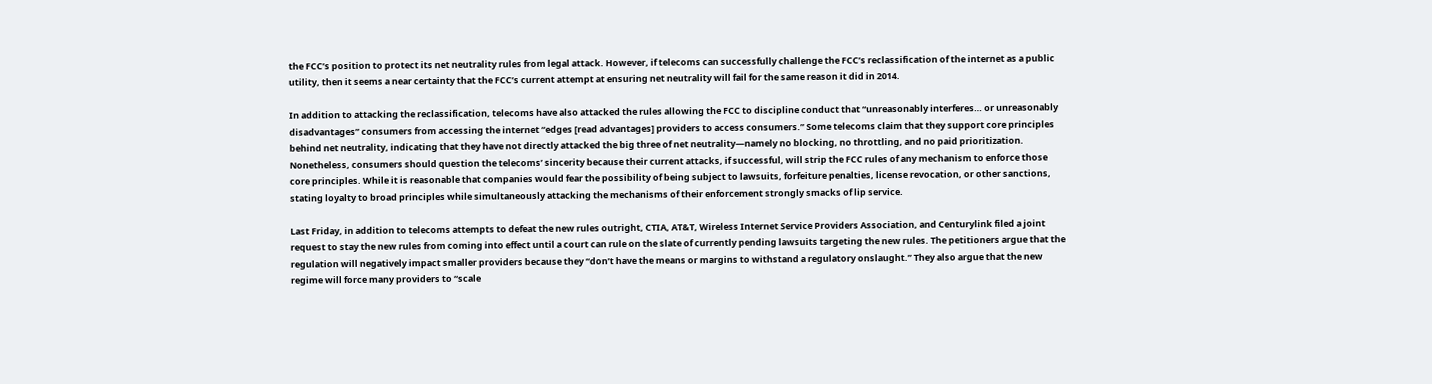the FCC’s position to protect its net neutrality rules from legal attack. However, if telecoms can successfully challenge the FCC’s reclassification of the internet as a public utility, then it seems a near certainty that the FCC’s current attempt at ensuring net neutrality will fail for the same reason it did in 2014.

In addition to attacking the reclassification, telecoms have also attacked the rules allowing the FCC to discipline conduct that “unreasonably interferes… or unreasonably disadvantages” consumers from accessing the internet “edges [read advantages] providers to access consumers.” Some telecoms claim that they support core principles behind net neutrality, indicating that they have not directly attacked the big three of net neutrality—namely no blocking, no throttling, and no paid prioritization. Nonetheless, consumers should question the telecoms’ sincerity because their current attacks, if successful, will strip the FCC rules of any mechanism to enforce those core principles. While it is reasonable that companies would fear the possibility of being subject to lawsuits, forfeiture penalties, license revocation, or other sanctions, stating loyalty to broad principles while simultaneously attacking the mechanisms of their enforcement strongly smacks of lip service.

Last Friday, in addition to telecoms attempts to defeat the new rules outright, CTIA, AT&T, Wireless Internet Service Providers Association, and Centurylink filed a joint request to stay the new rules from coming into effect until a court can rule on the slate of currently pending lawsuits targeting the new rules. The petitioners argue that the regulation will negatively impact smaller providers because they “don’t have the means or margins to withstand a regulatory onslaught.” They also argue that the new regime will force many providers to “scale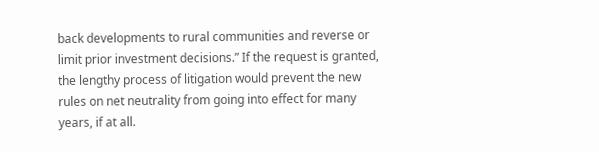back developments to rural communities and reverse or limit prior investment decisions.” If the request is granted, the lengthy process of litigation would prevent the new rules on net neutrality from going into effect for many years, if at all.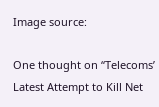Image source:

One thought on “Telecoms’ Latest Attempt to Kill Net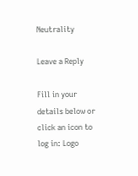Neutrality

Leave a Reply

Fill in your details below or click an icon to log in: Logo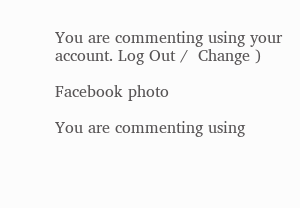You are commenting using your account. Log Out /  Change )

Facebook photo

You are commenting using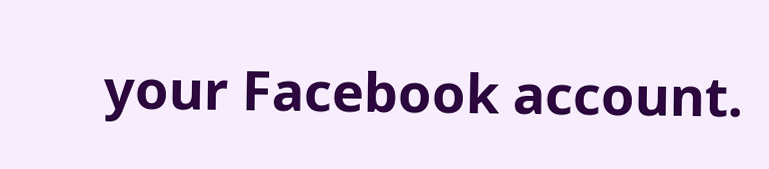your Facebook account.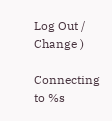Log Out /  Change )

Connecting to %s